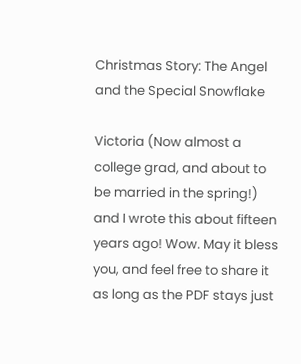Christmas Story: The Angel and the Special Snowflake

Victoria (Now almost a college grad, and about to be married in the spring!) and I wrote this about fifteen years ago! Wow. May it bless you, and feel free to share it as long as the PDF stays just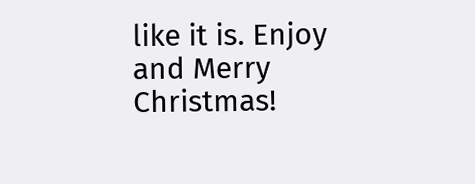like it is. Enjoy and Merry Christmas!